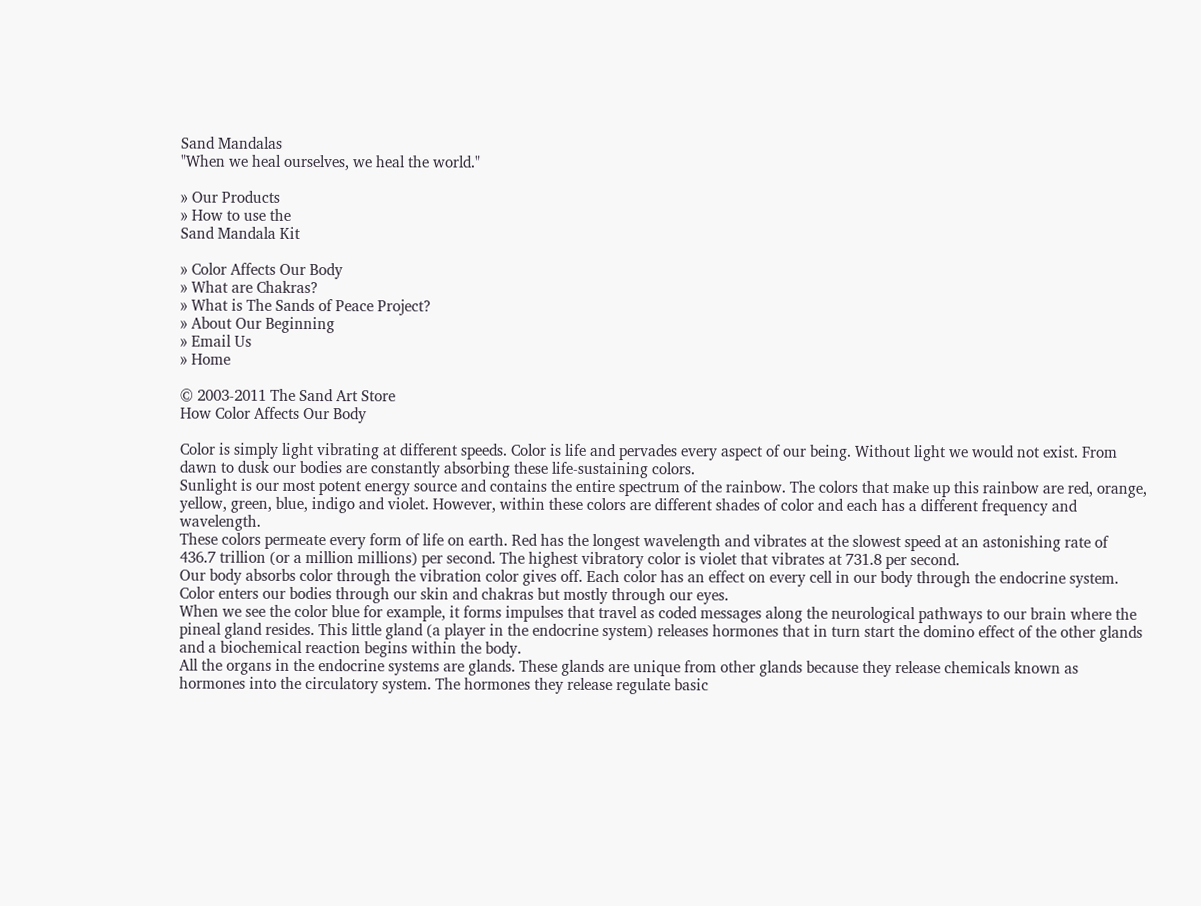Sand Mandalas
"When we heal ourselves, we heal the world."

» Our Products
» How to use the
Sand Mandala Kit

» Color Affects Our Body
» What are Chakras?
» What is The Sands of Peace Project?
» About Our Beginning
» Email Us
» Home

© 2003-2011 The Sand Art Store
How Color Affects Our Body

Color is simply light vibrating at different speeds. Color is life and pervades every aspect of our being. Without light we would not exist. From dawn to dusk our bodies are constantly absorbing these life-sustaining colors.
Sunlight is our most potent energy source and contains the entire spectrum of the rainbow. The colors that make up this rainbow are red, orange, yellow, green, blue, indigo and violet. However, within these colors are different shades of color and each has a different frequency and wavelength.
These colors permeate every form of life on earth. Red has the longest wavelength and vibrates at the slowest speed at an astonishing rate of 436.7 trillion (or a million millions) per second. The highest vibratory color is violet that vibrates at 731.8 per second.
Our body absorbs color through the vibration color gives off. Each color has an effect on every cell in our body through the endocrine system. Color enters our bodies through our skin and chakras but mostly through our eyes.
When we see the color blue for example, it forms impulses that travel as coded messages along the neurological pathways to our brain where the pineal gland resides. This little gland (a player in the endocrine system) releases hormones that in turn start the domino effect of the other glands and a biochemical reaction begins within the body.
All the organs in the endocrine systems are glands. These glands are unique from other glands because they release chemicals known as hormones into the circulatory system. The hormones they release regulate basic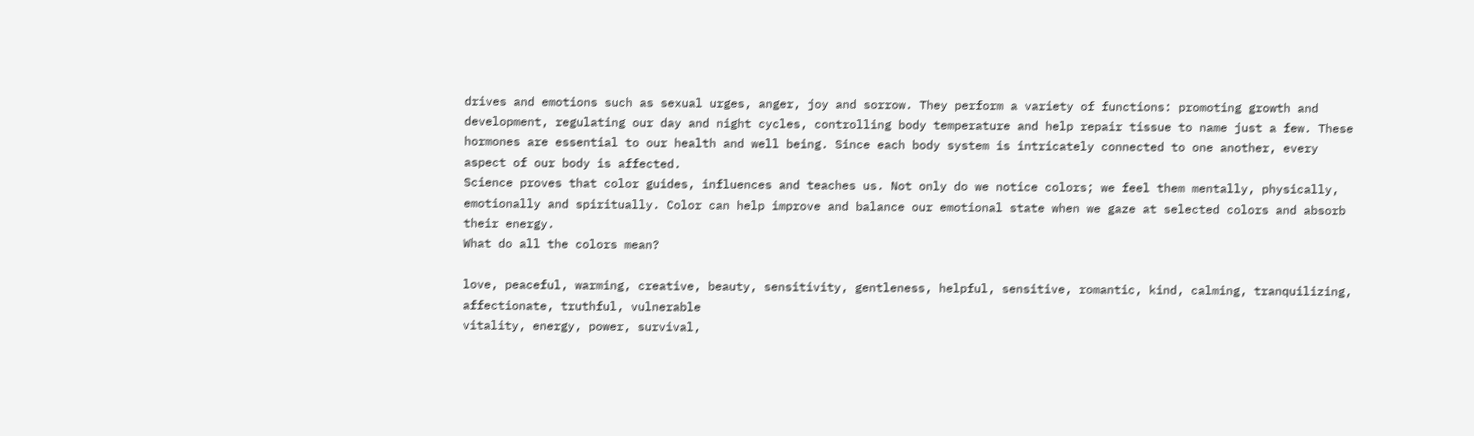drives and emotions such as sexual urges, anger, joy and sorrow. They perform a variety of functions: promoting growth and development, regulating our day and night cycles, controlling body temperature and help repair tissue to name just a few. These hormones are essential to our health and well being. Since each body system is intricately connected to one another, every aspect of our body is affected.
Science proves that color guides, influences and teaches us. Not only do we notice colors; we feel them mentally, physically, emotionally and spiritually. Color can help improve and balance our emotional state when we gaze at selected colors and absorb their energy.
What do all the colors mean?

love, peaceful, warming, creative, beauty, sensitivity, gentleness, helpful, sensitive, romantic, kind, calming, tranquilizing, affectionate, truthful, vulnerable
vitality, energy, power, survival,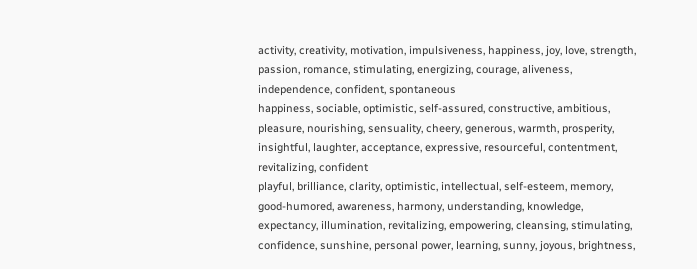activity, creativity, motivation, impulsiveness, happiness, joy, love, strength, passion, romance, stimulating, energizing, courage, aliveness, independence, confident, spontaneous
happiness, sociable, optimistic, self-assured, constructive, ambitious, pleasure, nourishing, sensuality, cheery, generous, warmth, prosperity, insightful, laughter, acceptance, expressive, resourceful, contentment, revitalizing, confident
playful, brilliance, clarity, optimistic, intellectual, self-esteem, memory, good-humored, awareness, harmony, understanding, knowledge, expectancy, illumination, revitalizing, empowering, cleansing, stimulating, confidence, sunshine, personal power, learning, sunny, joyous, brightness,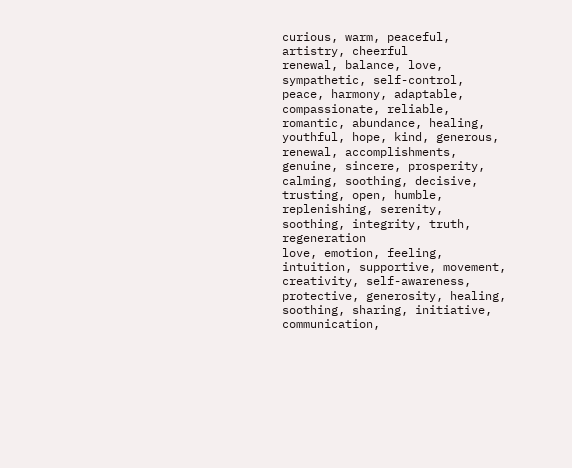curious, warm, peaceful, artistry, cheerful
renewal, balance, love, sympathetic, self-control, peace, harmony, adaptable, compassionate, reliable, romantic, abundance, healing, youthful, hope, kind, generous, renewal, accomplishments, genuine, sincere, prosperity, calming, soothing, decisive, trusting, open, humble, replenishing, serenity, soothing, integrity, truth, regeneration
love, emotion, feeling, intuition, supportive, movement, creativity, self-awareness, protective, generosity, healing, soothing, sharing, initiative, communication,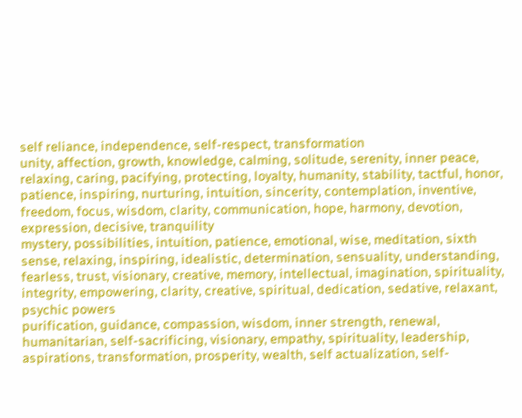self reliance, independence, self-respect, transformation
unity, affection, growth, knowledge, calming, solitude, serenity, inner peace, relaxing, caring, pacifying, protecting, loyalty, humanity, stability, tactful, honor, patience, inspiring, nurturing, intuition, sincerity, contemplation, inventive, freedom, focus, wisdom, clarity, communication, hope, harmony, devotion, expression, decisive, tranquility
mystery, possibilities, intuition, patience, emotional, wise, meditation, sixth sense, relaxing, inspiring, idealistic, determination, sensuality, understanding, fearless, trust, visionary, creative, memory, intellectual, imagination, spirituality, integrity, empowering, clarity, creative, spiritual, dedication, sedative, relaxant, psychic powers
purification, guidance, compassion, wisdom, inner strength, renewal, humanitarian, self-sacrificing, visionary, empathy, spirituality, leadership, aspirations, transformation, prosperity, wealth, self actualization, self-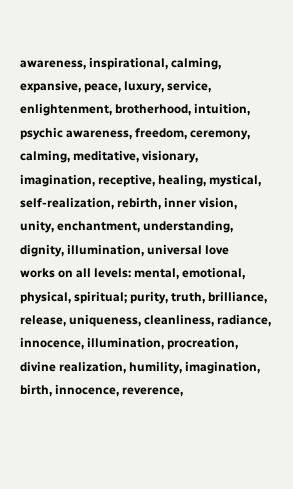awareness, inspirational, calming, expansive, peace, luxury, service, enlightenment, brotherhood, intuition, psychic awareness, freedom, ceremony, calming, meditative, visionary, imagination, receptive, healing, mystical, self-realization, rebirth, inner vision, unity, enchantment, understanding, dignity, illumination, universal love
works on all levels: mental, emotional, physical, spiritual; purity, truth, brilliance, release, uniqueness, cleanliness, radiance, innocence, illumination, procreation, divine realization, humility, imagination, birth, innocence, reverence,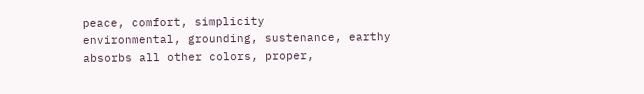peace, comfort, simplicity
environmental, grounding, sustenance, earthy
absorbs all other colors, proper,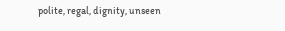polite, regal, dignity, unseen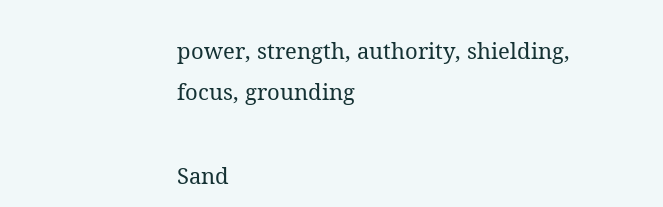power, strength, authority, shielding, focus, grounding

Sand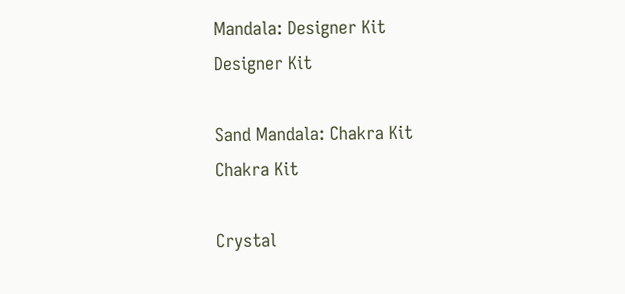Mandala: Designer Kit
Designer Kit

Sand Mandala: Chakra Kit
Chakra Kit

Crystal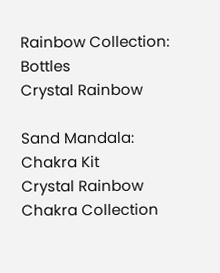Rainbow Collection: Bottles
Crystal Rainbow

Sand Mandala: Chakra Kit
Crystal Rainbow
Chakra Collection